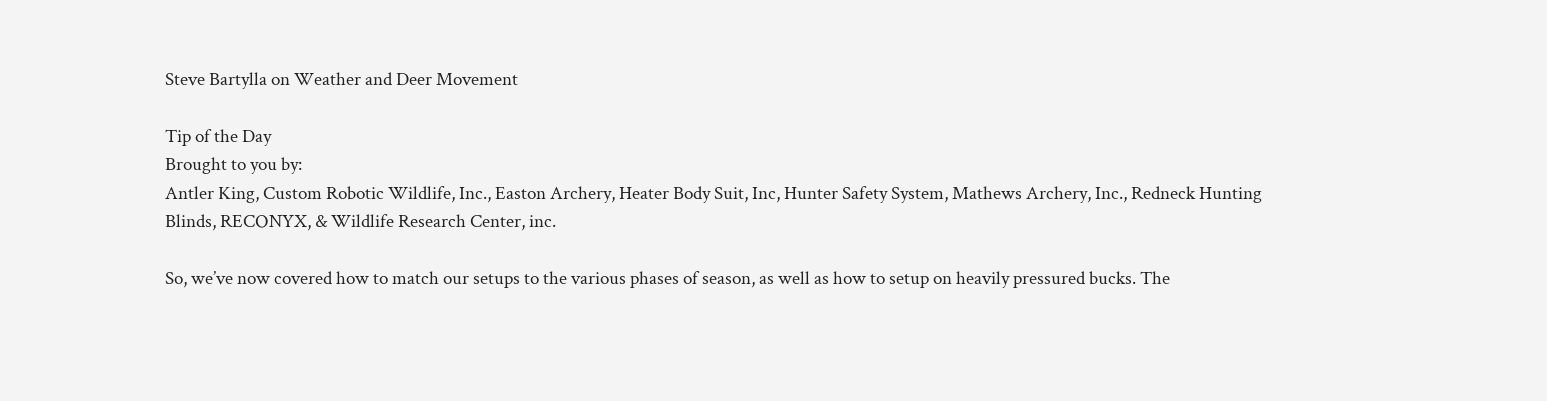Steve Bartylla on Weather and Deer Movement

Tip of the Day
Brought to you by:
Antler King, Custom Robotic Wildlife, Inc., Easton Archery, Heater Body Suit, Inc, Hunter Safety System, Mathews Archery, Inc., Redneck Hunting Blinds, RECONYX, & Wildlife Research Center, inc.

So, we’ve now covered how to match our setups to the various phases of season, as well as how to setup on heavily pressured bucks. The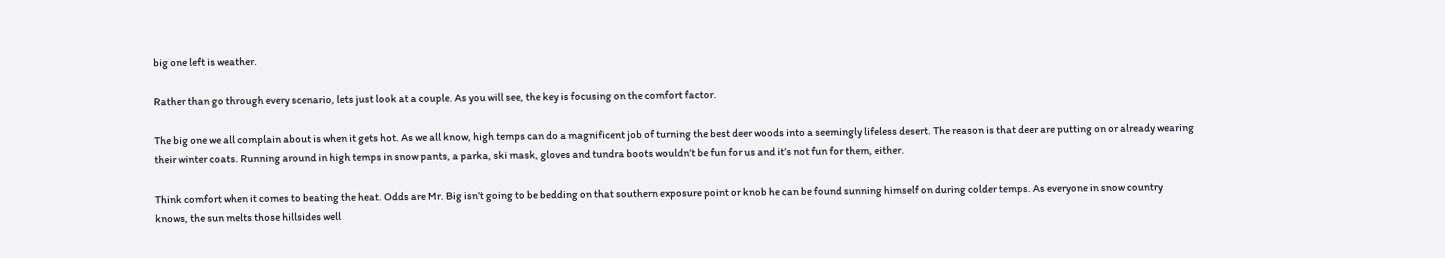big one left is weather.

Rather than go through every scenario, lets just look at a couple. As you will see, the key is focusing on the comfort factor.

The big one we all complain about is when it gets hot. As we all know, high temps can do a magnificent job of turning the best deer woods into a seemingly lifeless desert. The reason is that deer are putting on or already wearing their winter coats. Running around in high temps in snow pants, a parka, ski mask, gloves and tundra boots wouldn’t be fun for us and it’s not fun for them, either.

Think comfort when it comes to beating the heat. Odds are Mr. Big isn’t going to be bedding on that southern exposure point or knob he can be found sunning himself on during colder temps. As everyone in snow country knows, the sun melts those hillsides well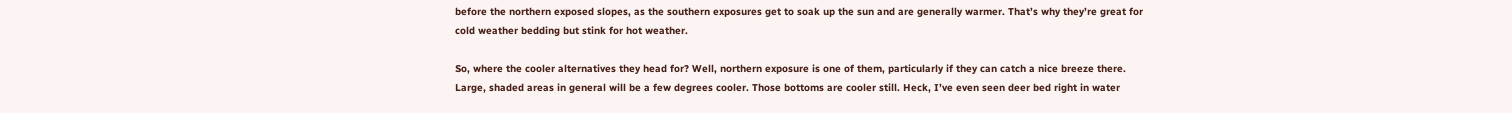before the northern exposed slopes, as the southern exposures get to soak up the sun and are generally warmer. That’s why they’re great for cold weather bedding but stink for hot weather.

So, where the cooler alternatives they head for? Well, northern exposure is one of them, particularly if they can catch a nice breeze there. Large, shaded areas in general will be a few degrees cooler. Those bottoms are cooler still. Heck, I’ve even seen deer bed right in water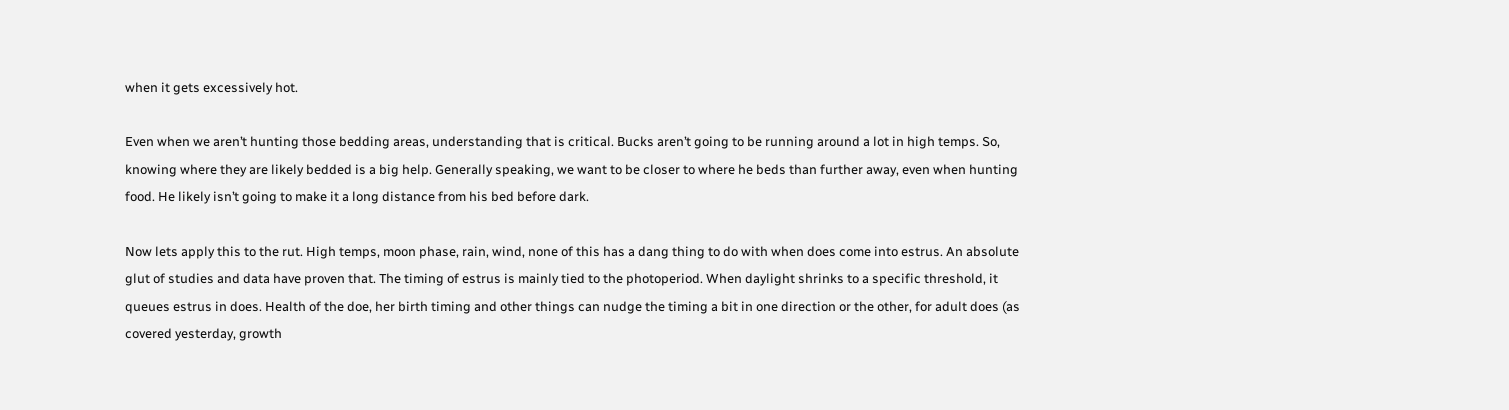when it gets excessively hot.

Even when we aren’t hunting those bedding areas, understanding that is critical. Bucks aren’t going to be running around a lot in high temps. So, knowing where they are likely bedded is a big help. Generally speaking, we want to be closer to where he beds than further away, even when hunting food. He likely isn’t going to make it a long distance from his bed before dark.

Now lets apply this to the rut. High temps, moon phase, rain, wind, none of this has a dang thing to do with when does come into estrus. An absolute glut of studies and data have proven that. The timing of estrus is mainly tied to the photoperiod. When daylight shrinks to a specific threshold, it queues estrus in does. Health of the doe, her birth timing and other things can nudge the timing a bit in one direction or the other, for adult does (as covered yesterday, growth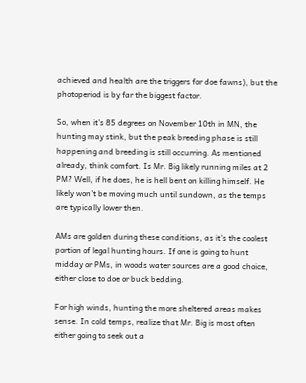achieved and health are the triggers for doe fawns), but the photoperiod is by far the biggest factor.

So, when it’s 85 degrees on November 10th in MN, the hunting may stink, but the peak breeding phase is still happening and breeding is still occurring. As mentioned already, think comfort. Is Mr. Big likely running miles at 2 PM? Well, if he does, he is hell bent on killing himself. He likely won’t be moving much until sundown, as the temps are typically lower then.

AMs are golden during these conditions, as it’s the coolest portion of legal hunting hours. If one is going to hunt midday or PMs, in woods water sources are a good choice, either close to doe or buck bedding.

For high winds, hunting the more sheltered areas makes sense. In cold temps, realize that Mr. Big is most often either going to seek out a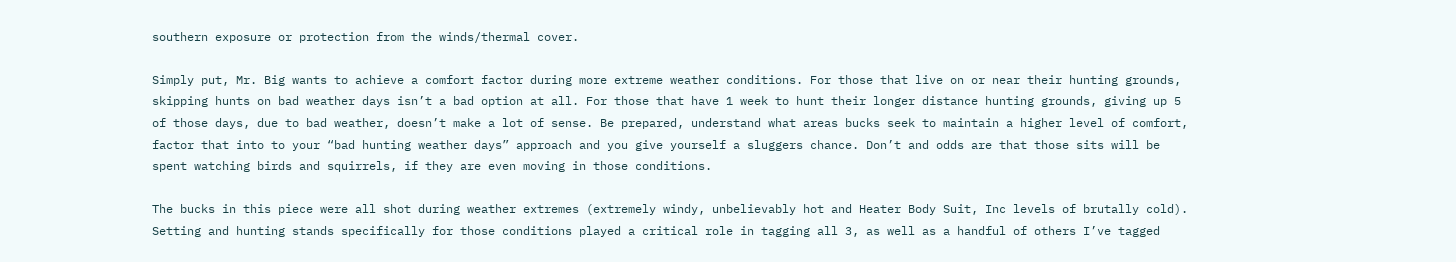southern exposure or protection from the winds/thermal cover.

Simply put, Mr. Big wants to achieve a comfort factor during more extreme weather conditions. For those that live on or near their hunting grounds, skipping hunts on bad weather days isn’t a bad option at all. For those that have 1 week to hunt their longer distance hunting grounds, giving up 5 of those days, due to bad weather, doesn’t make a lot of sense. Be prepared, understand what areas bucks seek to maintain a higher level of comfort, factor that into to your “bad hunting weather days” approach and you give yourself a sluggers chance. Don’t and odds are that those sits will be spent watching birds and squirrels, if they are even moving in those conditions.

The bucks in this piece were all shot during weather extremes (extremely windy, unbelievably hot and Heater Body Suit, Inc levels of brutally cold). Setting and hunting stands specifically for those conditions played a critical role in tagging all 3, as well as a handful of others I’ve tagged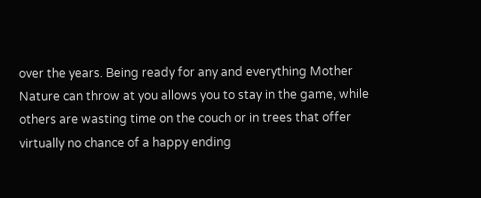over the years. Being ready for any and everything Mother Nature can throw at you allows you to stay in the game, while others are wasting time on the couch or in trees that offer virtually no chance of a happy ending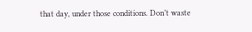that day, under those conditions. Don’t waste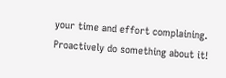your time and effort complaining. Proactively do something about it!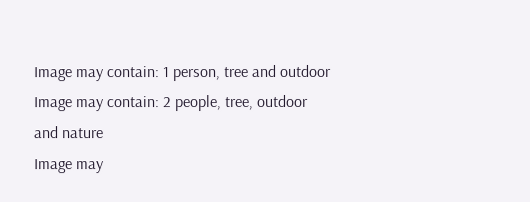Image may contain: 1 person, tree and outdoor
Image may contain: 2 people, tree, outdoor and nature
Image may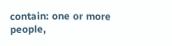contain: one or more people,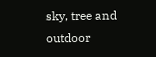sky, tree and outdoor